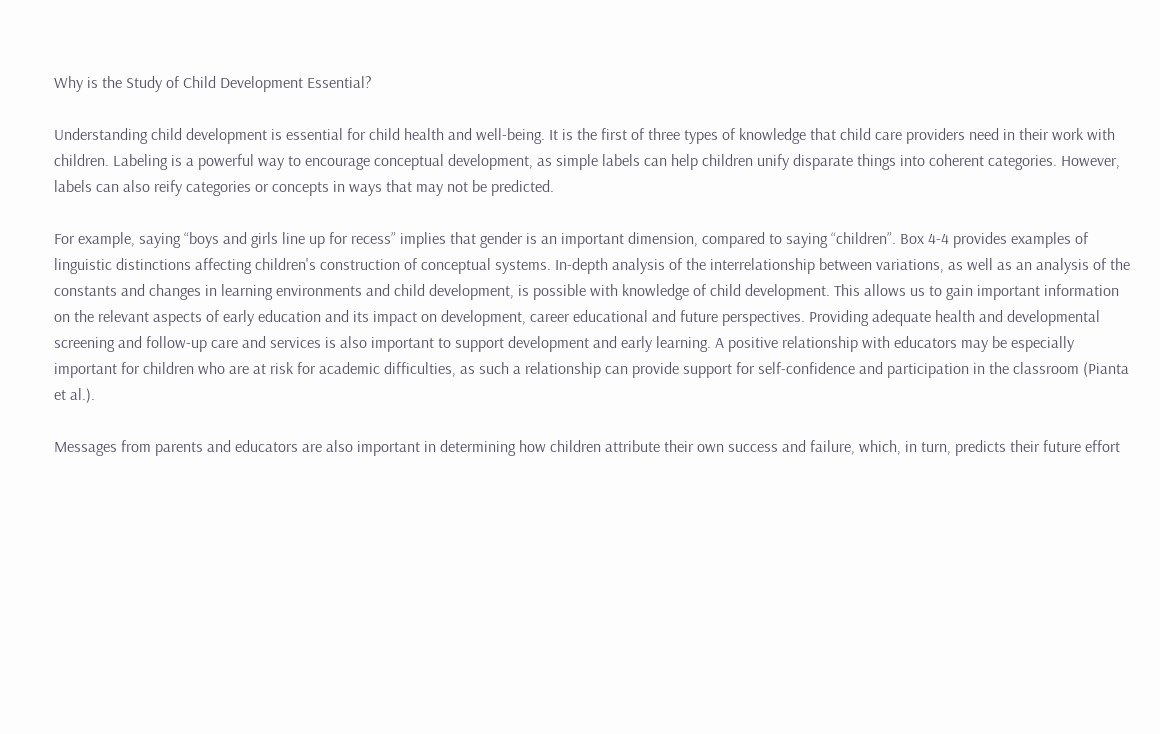Why is the Study of Child Development Essential?

Understanding child development is essential for child health and well-being. It is the first of three types of knowledge that child care providers need in their work with children. Labeling is a powerful way to encourage conceptual development, as simple labels can help children unify disparate things into coherent categories. However, labels can also reify categories or concepts in ways that may not be predicted.

For example, saying “boys and girls line up for recess” implies that gender is an important dimension, compared to saying “children”. Box 4-4 provides examples of linguistic distinctions affecting children's construction of conceptual systems. In-depth analysis of the interrelationship between variations, as well as an analysis of the constants and changes in learning environments and child development, is possible with knowledge of child development. This allows us to gain important information on the relevant aspects of early education and its impact on development, career educational and future perspectives. Providing adequate health and developmental screening and follow-up care and services is also important to support development and early learning. A positive relationship with educators may be especially important for children who are at risk for academic difficulties, as such a relationship can provide support for self-confidence and participation in the classroom (Pianta et al.).

Messages from parents and educators are also important in determining how children attribute their own success and failure, which, in turn, predicts their future effort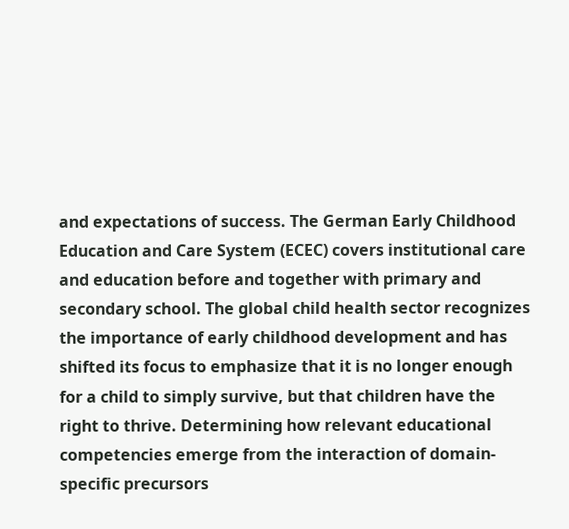and expectations of success. The German Early Childhood Education and Care System (ECEC) covers institutional care and education before and together with primary and secondary school. The global child health sector recognizes the importance of early childhood development and has shifted its focus to emphasize that it is no longer enough for a child to simply survive, but that children have the right to thrive. Determining how relevant educational competencies emerge from the interaction of domain-specific precursors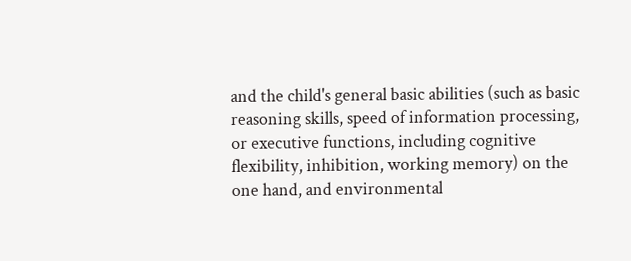and the child's general basic abilities (such as basic reasoning skills, speed of information processing, or executive functions, including cognitive flexibility, inhibition, working memory) on the one hand, and environmental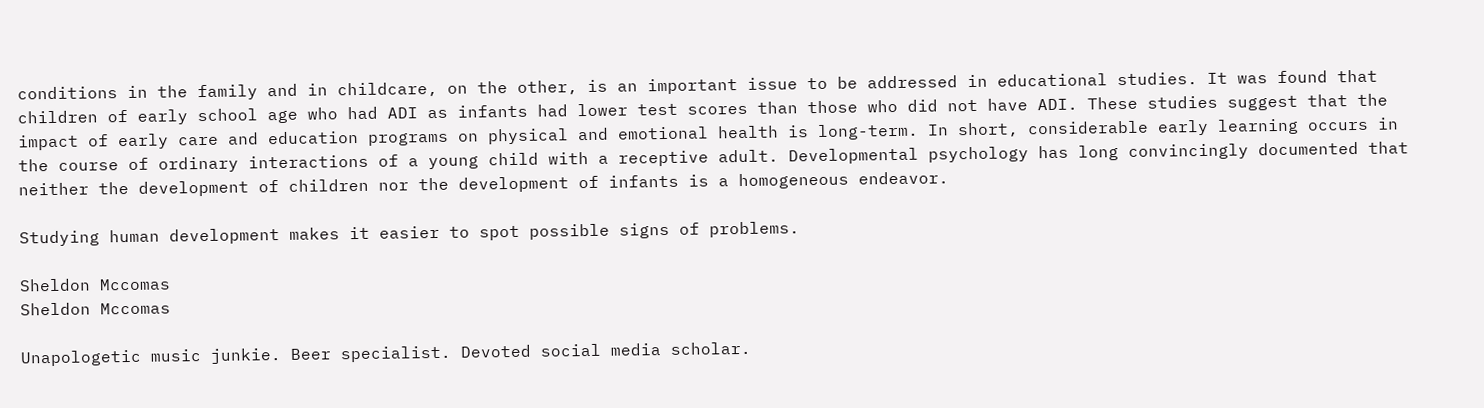conditions in the family and in childcare, on the other, is an important issue to be addressed in educational studies. It was found that children of early school age who had ADI as infants had lower test scores than those who did not have ADI. These studies suggest that the impact of early care and education programs on physical and emotional health is long-term. In short, considerable early learning occurs in the course of ordinary interactions of a young child with a receptive adult. Developmental psychology has long convincingly documented that neither the development of children nor the development of infants is a homogeneous endeavor.

Studying human development makes it easier to spot possible signs of problems.

Sheldon Mccomas
Sheldon Mccomas

Unapologetic music junkie. Beer specialist. Devoted social media scholar.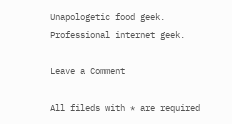Unapologetic food geek. Professional internet geek.

Leave a Comment

All fileds with * are required